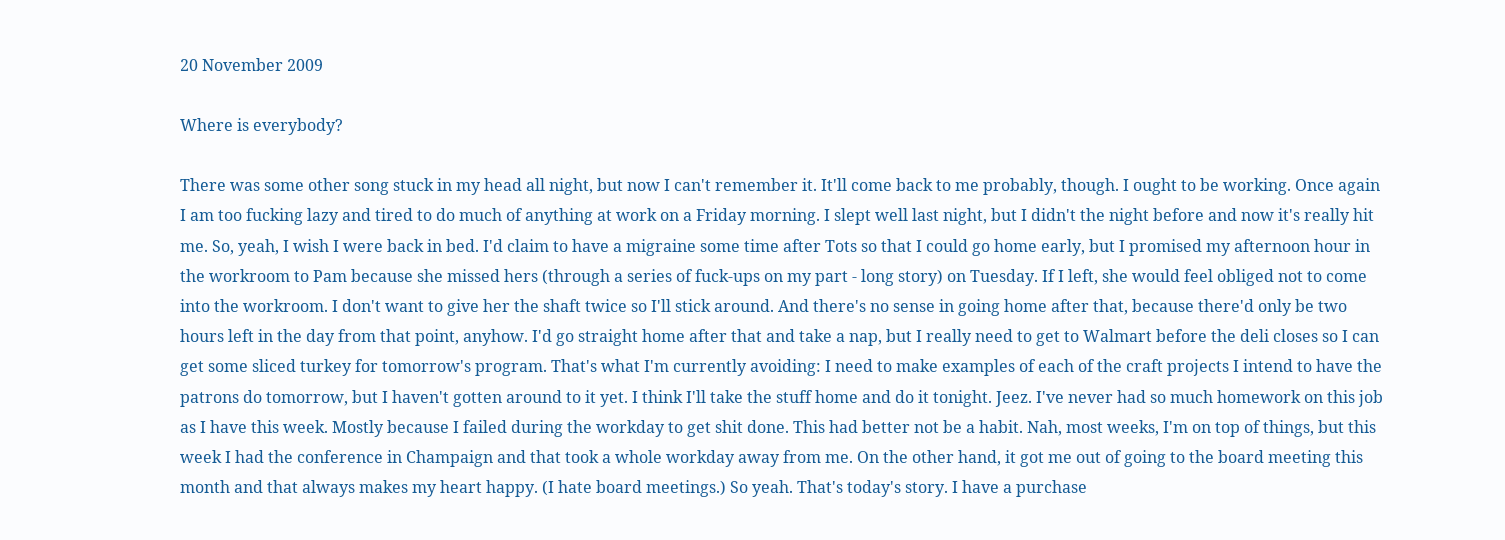20 November 2009

Where is everybody?

There was some other song stuck in my head all night, but now I can't remember it. It'll come back to me probably, though. I ought to be working. Once again I am too fucking lazy and tired to do much of anything at work on a Friday morning. I slept well last night, but I didn't the night before and now it's really hit me. So, yeah, I wish I were back in bed. I'd claim to have a migraine some time after Tots so that I could go home early, but I promised my afternoon hour in the workroom to Pam because she missed hers (through a series of fuck-ups on my part - long story) on Tuesday. If I left, she would feel obliged not to come into the workroom. I don't want to give her the shaft twice so I'll stick around. And there's no sense in going home after that, because there'd only be two hours left in the day from that point, anyhow. I'd go straight home after that and take a nap, but I really need to get to Walmart before the deli closes so I can get some sliced turkey for tomorrow's program. That's what I'm currently avoiding: I need to make examples of each of the craft projects I intend to have the patrons do tomorrow, but I haven't gotten around to it yet. I think I'll take the stuff home and do it tonight. Jeez. I've never had so much homework on this job as I have this week. Mostly because I failed during the workday to get shit done. This had better not be a habit. Nah, most weeks, I'm on top of things, but this week I had the conference in Champaign and that took a whole workday away from me. On the other hand, it got me out of going to the board meeting this month and that always makes my heart happy. (I hate board meetings.) So yeah. That's today's story. I have a purchase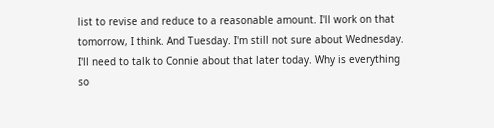list to revise and reduce to a reasonable amount. I'll work on that tomorrow, I think. And Tuesday. I'm still not sure about Wednesday. I'll need to talk to Connie about that later today. Why is everything so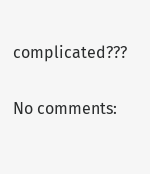complicated???

No comments: